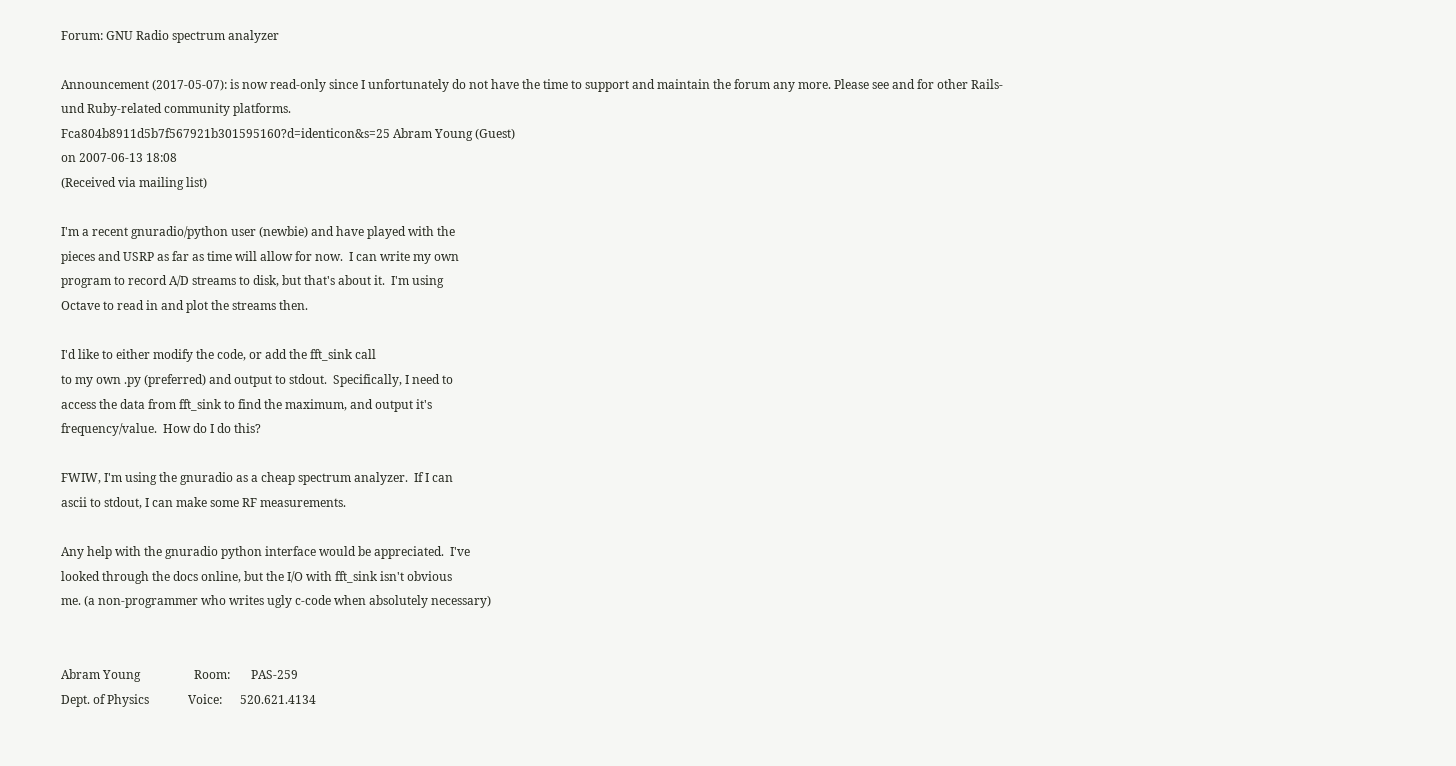Forum: GNU Radio spectrum analyzer

Announcement (2017-05-07): is now read-only since I unfortunately do not have the time to support and maintain the forum any more. Please see and for other Rails- und Ruby-related community platforms.
Fca804b8911d5b7f567921b301595160?d=identicon&s=25 Abram Young (Guest)
on 2007-06-13 18:08
(Received via mailing list)

I'm a recent gnuradio/python user (newbie) and have played with the
pieces and USRP as far as time will allow for now.  I can write my own
program to record A/D streams to disk, but that's about it.  I'm using
Octave to read in and plot the streams then.

I'd like to either modify the code, or add the fft_sink call
to my own .py (preferred) and output to stdout.  Specifically, I need to
access the data from fft_sink to find the maximum, and output it's
frequency/value.  How do I do this?

FWIW, I'm using the gnuradio as a cheap spectrum analyzer.  If I can
ascii to stdout, I can make some RF measurements.

Any help with the gnuradio python interface would be appreciated.  I've
looked through the docs online, but the I/O with fft_sink isn't obvious
me. (a non-programmer who writes ugly c-code when absolutely necessary)


Abram Young                  Room:       PAS-259
Dept. of Physics             Voice:      520.621.4134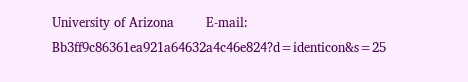University of Arizona        E-mail:
Bb3ff9c86361ea921a64632a4c46e824?d=identicon&s=25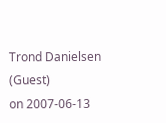Trond Danielsen (Guest)
on 2007-06-13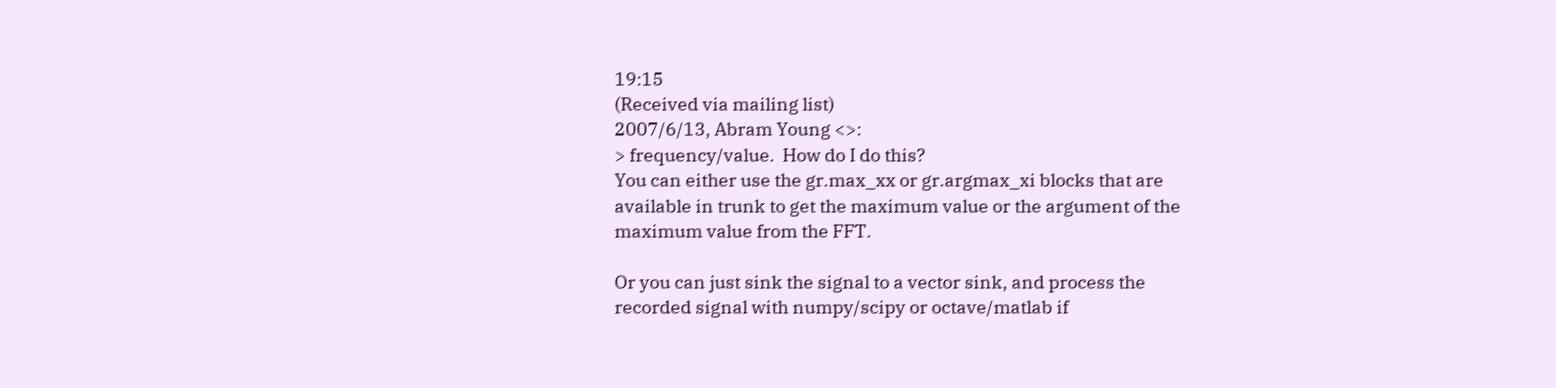19:15
(Received via mailing list)
2007/6/13, Abram Young <>:
> frequency/value.  How do I do this?
You can either use the gr.max_xx or gr.argmax_xi blocks that are
available in trunk to get the maximum value or the argument of the
maximum value from the FFT.

Or you can just sink the signal to a vector sink, and process the
recorded signal with numpy/scipy or octave/matlab if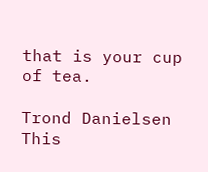that is your cup
of tea.

Trond Danielsen
This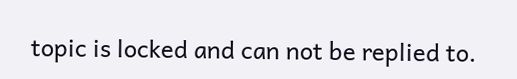topic is locked and can not be replied to.